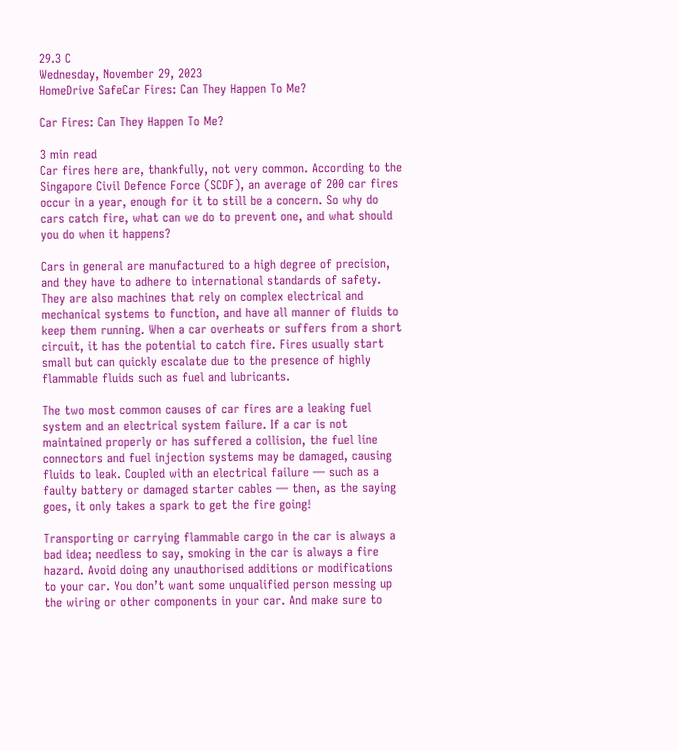29.3 C
Wednesday, November 29, 2023
HomeDrive SafeCar Fires: Can They Happen To Me?

Car Fires: Can They Happen To Me?

3 min read
Car fires here are, thankfully, not very common. According to the Singapore Civil Defence Force (SCDF), an average of 200 car fires occur in a year, enough for it to still be a concern. So why do cars catch fire, what can we do to prevent one, and what should you do when it happens?

Cars in general are manufactured to a high degree of precision, and they have to adhere to international standards of safety. They are also machines that rely on complex electrical and mechanical systems to function, and have all manner of fluids to keep them running. When a car overheats or suffers from a short circuit, it has the potential to catch fire. Fires usually start small but can quickly escalate due to the presence of highly flammable fluids such as fuel and lubricants.

The two most common causes of car fires are a leaking fuel system and an electrical system failure. If a car is not maintained properly or has suffered a collision, the fuel line connectors and fuel injection systems may be damaged, causing fluids to leak. Coupled with an electrical failure — such as a faulty battery or damaged starter cables — then, as the saying goes, it only takes a spark to get the fire going!

Transporting or carrying flammable cargo in the car is always a bad idea; needless to say, smoking in the car is always a fire hazard. Avoid doing any unauthorised additions or modifications to your car. You don’t want some unqualified person messing up the wiring or other components in your car. And make sure to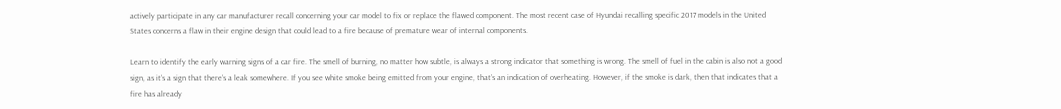actively participate in any car manufacturer recall concerning your car model to fix or replace the flawed component. The most recent case of Hyundai recalling specific 2017 models in the United States concerns a flaw in their engine design that could lead to a fire because of premature wear of internal components.

Learn to identify the early warning signs of a car fire. The smell of burning, no matter how subtle, is always a strong indicator that something is wrong. The smell of fuel in the cabin is also not a good sign, as it’s a sign that there’s a leak somewhere. If you see white smoke being emitted from your engine, that’s an indication of overheating. However, if the smoke is dark, then that indicates that a fire has already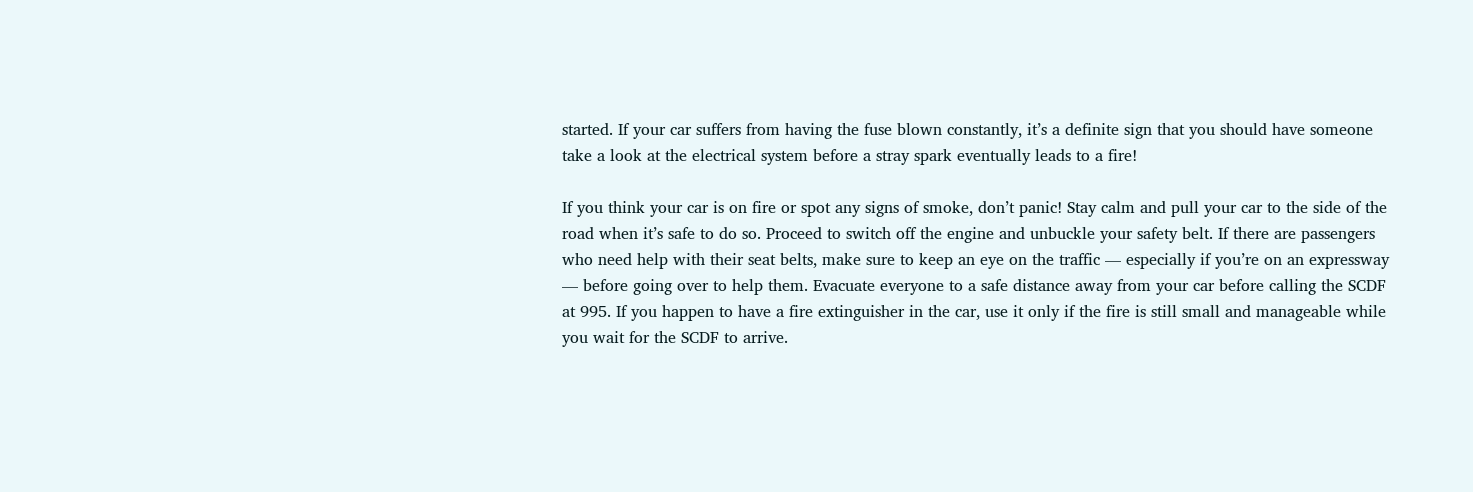started. If your car suffers from having the fuse blown constantly, it’s a definite sign that you should have someone take a look at the electrical system before a stray spark eventually leads to a fire!

If you think your car is on fire or spot any signs of smoke, don’t panic! Stay calm and pull your car to the side of the road when it’s safe to do so. Proceed to switch off the engine and unbuckle your safety belt. If there are passengers who need help with their seat belts, make sure to keep an eye on the traffic — especially if you’re on an expressway — before going over to help them. Evacuate everyone to a safe distance away from your car before calling the SCDF at 995. If you happen to have a fire extinguisher in the car, use it only if the fire is still small and manageable while you wait for the SCDF to arrive.